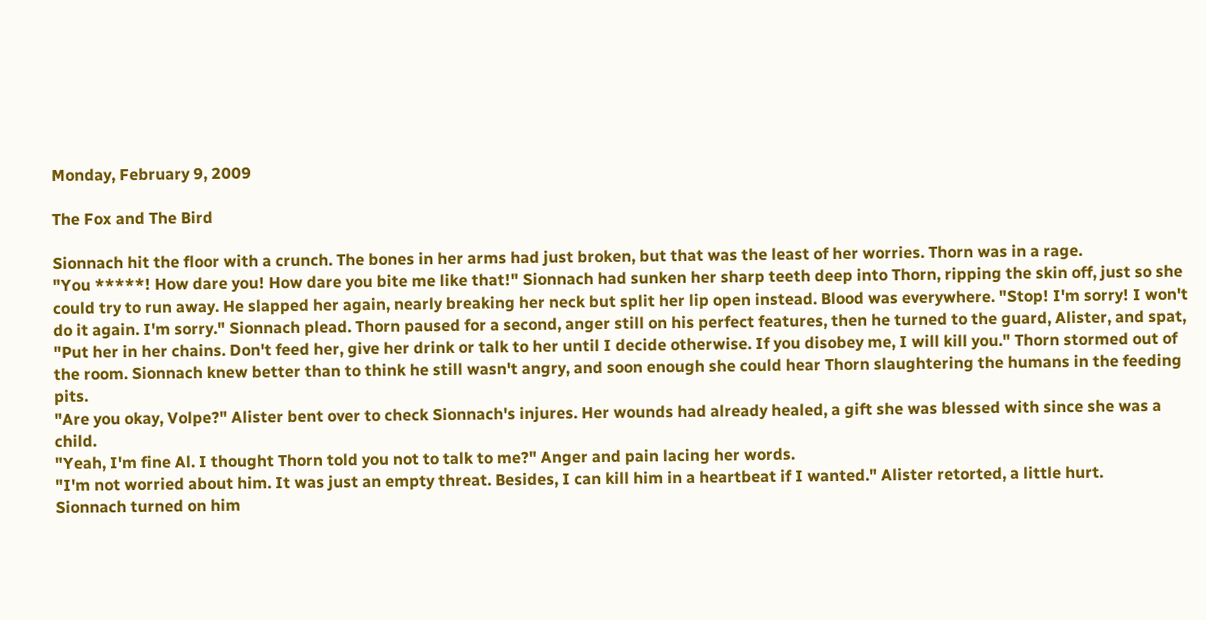Monday, February 9, 2009

The Fox and The Bird

Sionnach hit the floor with a crunch. The bones in her arms had just broken, but that was the least of her worries. Thorn was in a rage.
"You *****! How dare you! How dare you bite me like that!" Sionnach had sunken her sharp teeth deep into Thorn, ripping the skin off, just so she could try to run away. He slapped her again, nearly breaking her neck but split her lip open instead. Blood was everywhere. "Stop! I'm sorry! I won't do it again. I'm sorry." Sionnach plead. Thorn paused for a second, anger still on his perfect features, then he turned to the guard, Alister, and spat, "Put her in her chains. Don't feed her, give her drink or talk to her until I decide otherwise. If you disobey me, I will kill you." Thorn stormed out of the room. Sionnach knew better than to think he still wasn't angry, and soon enough she could hear Thorn slaughtering the humans in the feeding pits.
"Are you okay, Volpe?" Alister bent over to check Sionnach's injures. Her wounds had already healed, a gift she was blessed with since she was a child.
"Yeah, I'm fine Al. I thought Thorn told you not to talk to me?" Anger and pain lacing her words.
"I'm not worried about him. It was just an empty threat. Besides, I can kill him in a heartbeat if I wanted." Alister retorted, a little hurt.
Sionnach turned on him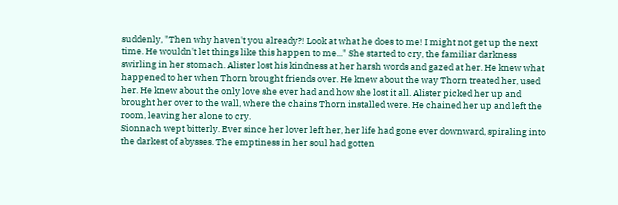suddenly, "Then why haven't you already?! Look at what he does to me! I might not get up the next time. He wouldn't let things like this happen to me..." She started to cry, the familiar darkness swirling in her stomach. Alister lost his kindness at her harsh words and gazed at her. He knew what happened to her when Thorn brought friends over. He knew about the way Thorn treated her, used her. He knew about the only love she ever had and how she lost it all. Alister picked her up and brought her over to the wall, where the chains Thorn installed were. He chained her up and left the room, leaving her alone to cry.
Sionnach wept bitterly. Ever since her lover left her, her life had gone ever downward, spiraling into the darkest of abysses. The emptiness in her soul had gotten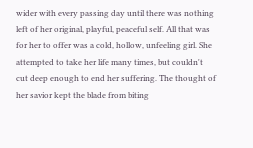wider with every passing day until there was nothing left of her original, playful, peaceful self. All that was for her to offer was a cold, hollow, unfeeling girl. She attempted to take her life many times, but couldn't cut deep enough to end her suffering. The thought of her savior kept the blade from biting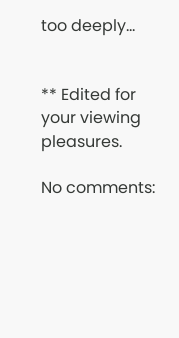too deeply...


** Edited for your viewing pleasures.

No comments: